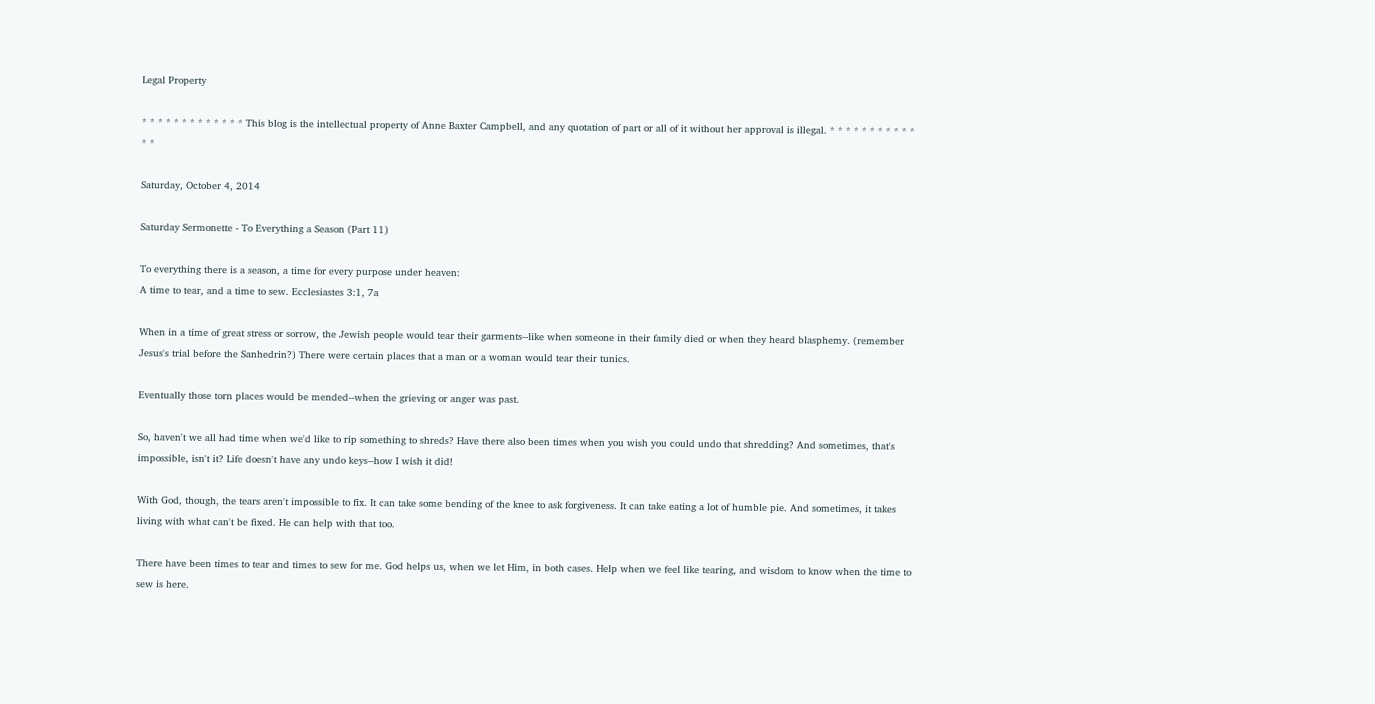Legal Property

* * * * * * * * * * * * * This blog is the intellectual property of Anne Baxter Campbell, and any quotation of part or all of it without her approval is illegal. * * * * * * * * * * * * *

Saturday, October 4, 2014

Saturday Sermonette - To Everything a Season (Part 11)

To everything there is a season, a time for every purpose under heaven:
A time to tear, and a time to sew. Ecclesiastes 3:1, 7a

When in a time of great stress or sorrow, the Jewish people would tear their garments--like when someone in their family died or when they heard blasphemy. (remember Jesus's trial before the Sanhedrin?) There were certain places that a man or a woman would tear their tunics.

Eventually those torn places would be mended--when the grieving or anger was past.

So, haven't we all had time when we'd like to rip something to shreds? Have there also been times when you wish you could undo that shredding? And sometimes, that's impossible, isn't it? Life doesn't have any undo keys--how I wish it did!

With God, though, the tears aren't impossible to fix. It can take some bending of the knee to ask forgiveness. It can take eating a lot of humble pie. And sometimes, it takes living with what can't be fixed. He can help with that too.

There have been times to tear and times to sew for me. God helps us, when we let Him, in both cases. Help when we feel like tearing, and wisdom to know when the time to sew is here.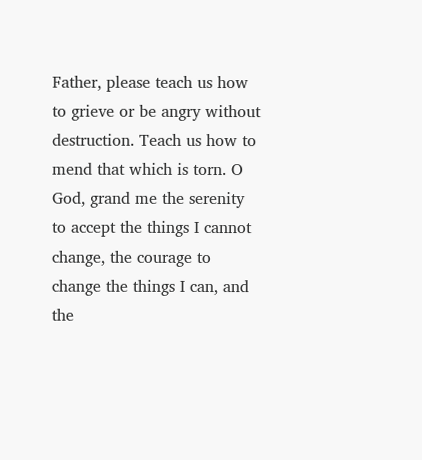Father, please teach us how to grieve or be angry without destruction. Teach us how to mend that which is torn. O God, grand me the serenity to accept the things I cannot change, the courage to change the things I can, and the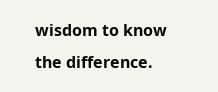wisdom to know the difference.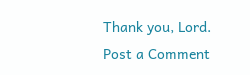Thank you, Lord.
Post a Comment